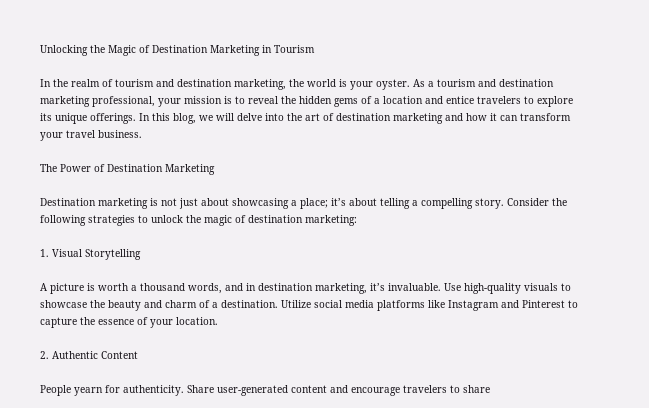Unlocking the Magic of Destination Marketing in Tourism

In the realm of tourism and destination marketing, the world is your oyster. As a tourism and destination marketing professional, your mission is to reveal the hidden gems of a location and entice travelers to explore its unique offerings. In this blog, we will delve into the art of destination marketing and how it can transform your travel business.

The Power of Destination Marketing

Destination marketing is not just about showcasing a place; it’s about telling a compelling story. Consider the following strategies to unlock the magic of destination marketing:

1. Visual Storytelling

A picture is worth a thousand words, and in destination marketing, it’s invaluable. Use high-quality visuals to showcase the beauty and charm of a destination. Utilize social media platforms like Instagram and Pinterest to capture the essence of your location.

2. Authentic Content

People yearn for authenticity. Share user-generated content and encourage travelers to share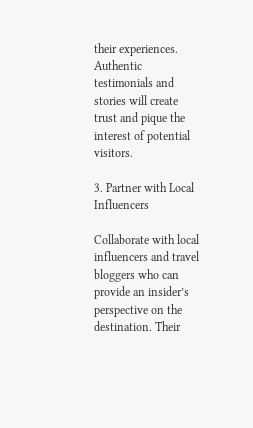their experiences. Authentic testimonials and stories will create trust and pique the interest of potential visitors.

3. Partner with Local Influencers

Collaborate with local influencers and travel bloggers who can provide an insider’s perspective on the destination. Their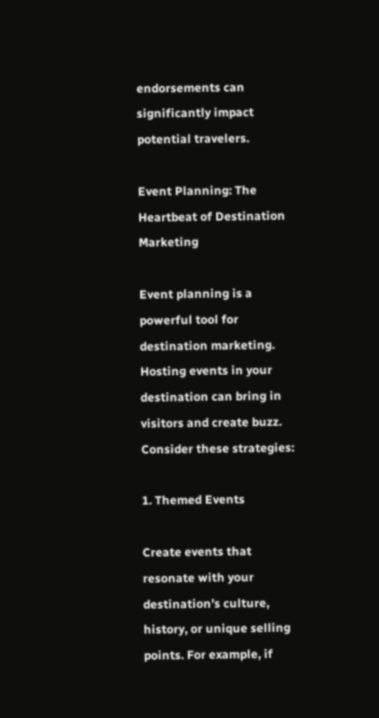endorsements can significantly impact potential travelers.

Event Planning: The Heartbeat of Destination Marketing

Event planning is a powerful tool for destination marketing. Hosting events in your destination can bring in visitors and create buzz. Consider these strategies:

1. Themed Events

Create events that resonate with your destination’s culture, history, or unique selling points. For example, if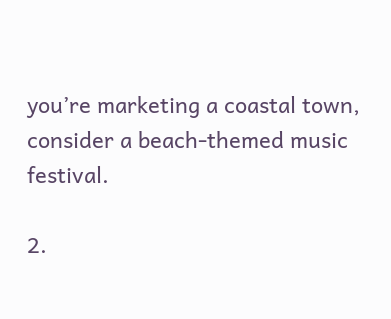you’re marketing a coastal town, consider a beach-themed music festival.

2.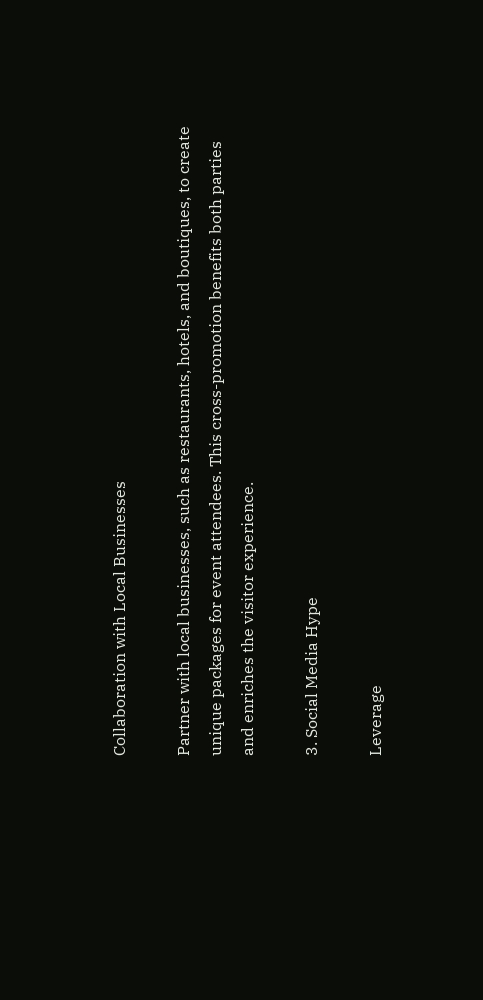Collaboration with Local Businesses

Partner with local businesses, such as restaurants, hotels, and boutiques, to create unique packages for event attendees. This cross-promotion benefits both parties and enriches the visitor experience.

3. Social Media Hype

Leverage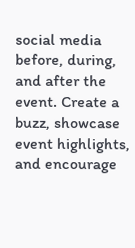social media before, during, and after the event. Create a buzz, showcase event highlights, and encourage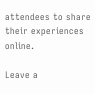attendees to share their experiences online.

Leave a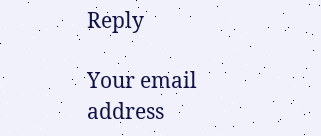Reply

Your email address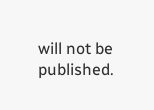will not be published.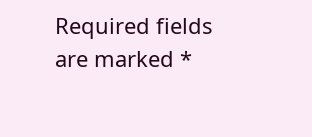Required fields are marked *